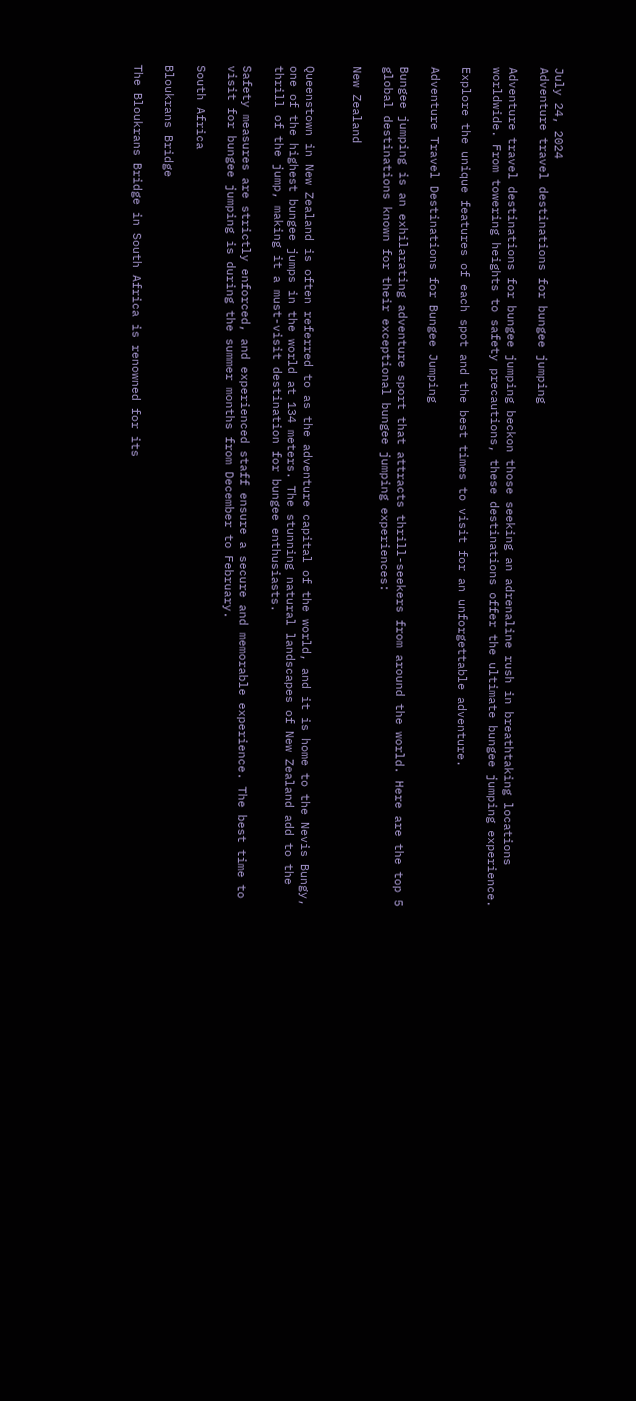July 24, 2024
Adventure travel destinations for bungee jumping

Adventure travel destinations for bungee jumping beckon those seeking an adrenaline rush in breathtaking locations worldwide. From towering heights to safety precautions, these destinations offer the ultimate bungee jumping experience.

Explore the unique features of each spot and the best times to visit for an unforgettable adventure.

Adventure Travel Destinations for Bungee Jumping

Bungee jumping is an exhilarating adventure sport that attracts thrill-seekers from around the world. Here are the top 5 global destinations known for their exceptional bungee jumping experiences:

New Zealand


Queenstown in New Zealand is often referred to as the adventure capital of the world, and it is home to the Nevis Bungy, one of the highest bungee jumps in the world at 134 meters. The stunning natural landscapes of New Zealand add to the thrill of the jump, making it a must-visit destination for bungee enthusiasts.

Safety measures are strictly enforced, and experienced staff ensure a secure and memorable experience. The best time to visit for bungee jumping is during the summer months from December to February.

South Africa

Bloukrans Bridge

The Bloukrans Bridge in South Africa is renowned for its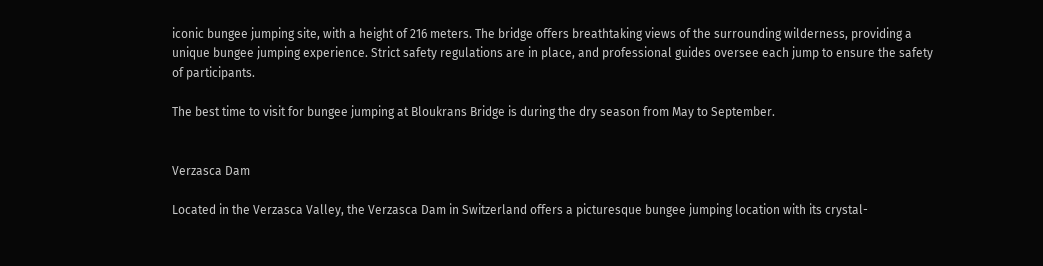iconic bungee jumping site, with a height of 216 meters. The bridge offers breathtaking views of the surrounding wilderness, providing a unique bungee jumping experience. Strict safety regulations are in place, and professional guides oversee each jump to ensure the safety of participants.

The best time to visit for bungee jumping at Bloukrans Bridge is during the dry season from May to September.


Verzasca Dam

Located in the Verzasca Valley, the Verzasca Dam in Switzerland offers a picturesque bungee jumping location with its crystal-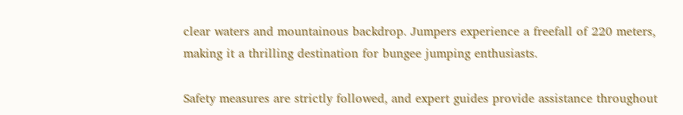clear waters and mountainous backdrop. Jumpers experience a freefall of 220 meters, making it a thrilling destination for bungee jumping enthusiasts.

Safety measures are strictly followed, and expert guides provide assistance throughout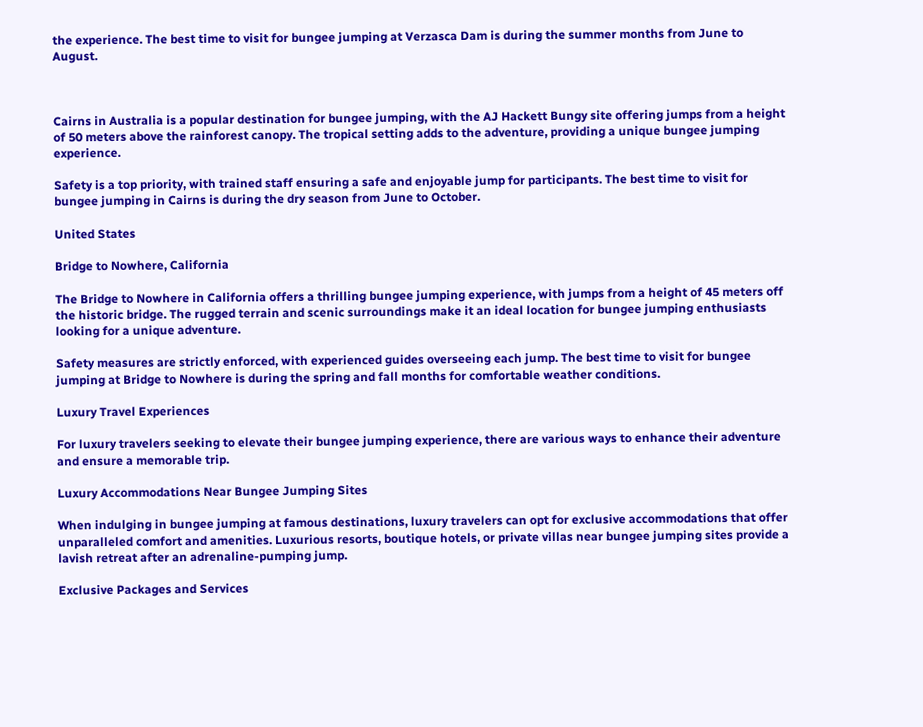the experience. The best time to visit for bungee jumping at Verzasca Dam is during the summer months from June to August.



Cairns in Australia is a popular destination for bungee jumping, with the AJ Hackett Bungy site offering jumps from a height of 50 meters above the rainforest canopy. The tropical setting adds to the adventure, providing a unique bungee jumping experience.

Safety is a top priority, with trained staff ensuring a safe and enjoyable jump for participants. The best time to visit for bungee jumping in Cairns is during the dry season from June to October.

United States

Bridge to Nowhere, California

The Bridge to Nowhere in California offers a thrilling bungee jumping experience, with jumps from a height of 45 meters off the historic bridge. The rugged terrain and scenic surroundings make it an ideal location for bungee jumping enthusiasts looking for a unique adventure.

Safety measures are strictly enforced, with experienced guides overseeing each jump. The best time to visit for bungee jumping at Bridge to Nowhere is during the spring and fall months for comfortable weather conditions.

Luxury Travel Experiences

For luxury travelers seeking to elevate their bungee jumping experience, there are various ways to enhance their adventure and ensure a memorable trip.

Luxury Accommodations Near Bungee Jumping Sites

When indulging in bungee jumping at famous destinations, luxury travelers can opt for exclusive accommodations that offer unparalleled comfort and amenities. Luxurious resorts, boutique hotels, or private villas near bungee jumping sites provide a lavish retreat after an adrenaline-pumping jump.

Exclusive Packages and Services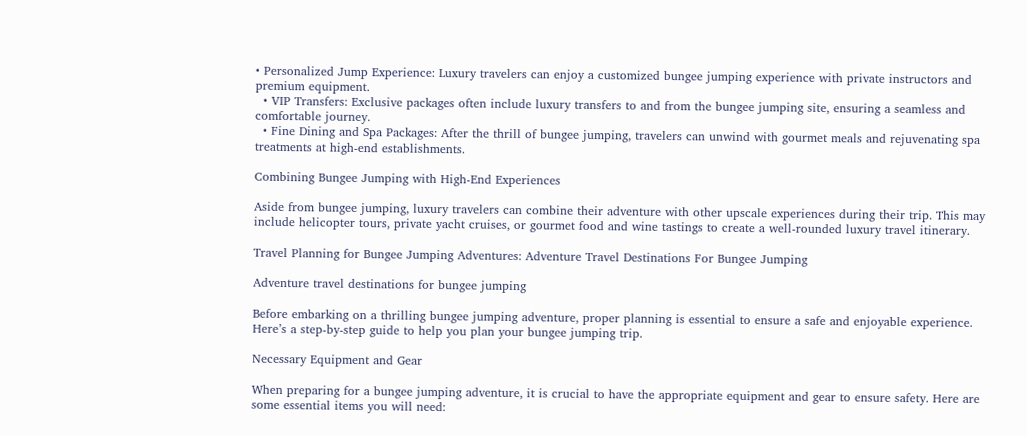• Personalized Jump Experience: Luxury travelers can enjoy a customized bungee jumping experience with private instructors and premium equipment.
  • VIP Transfers: Exclusive packages often include luxury transfers to and from the bungee jumping site, ensuring a seamless and comfortable journey.
  • Fine Dining and Spa Packages: After the thrill of bungee jumping, travelers can unwind with gourmet meals and rejuvenating spa treatments at high-end establishments.

Combining Bungee Jumping with High-End Experiences

Aside from bungee jumping, luxury travelers can combine their adventure with other upscale experiences during their trip. This may include helicopter tours, private yacht cruises, or gourmet food and wine tastings to create a well-rounded luxury travel itinerary.

Travel Planning for Bungee Jumping Adventures: Adventure Travel Destinations For Bungee Jumping

Adventure travel destinations for bungee jumping

Before embarking on a thrilling bungee jumping adventure, proper planning is essential to ensure a safe and enjoyable experience. Here’s a step-by-step guide to help you plan your bungee jumping trip.

Necessary Equipment and Gear

When preparing for a bungee jumping adventure, it is crucial to have the appropriate equipment and gear to ensure safety. Here are some essential items you will need: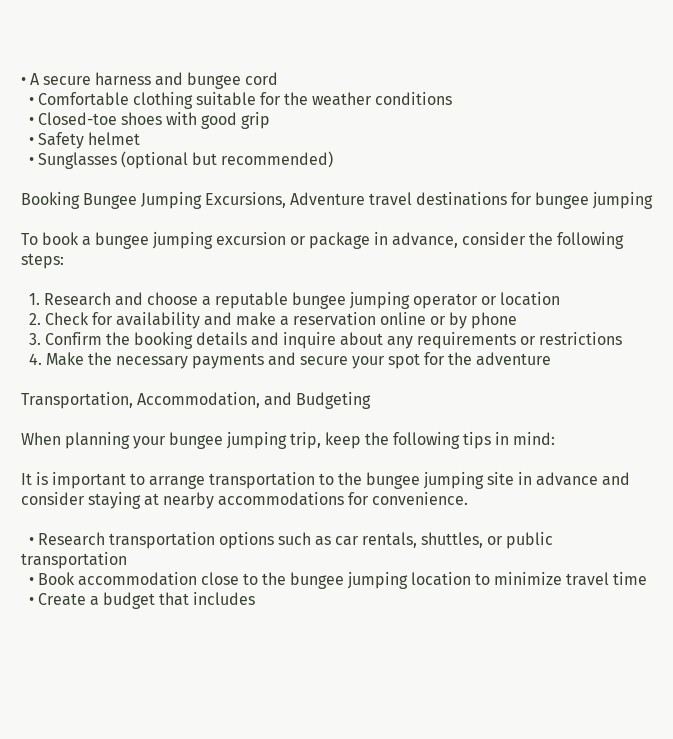• A secure harness and bungee cord
  • Comfortable clothing suitable for the weather conditions
  • Closed-toe shoes with good grip
  • Safety helmet
  • Sunglasses (optional but recommended)

Booking Bungee Jumping Excursions, Adventure travel destinations for bungee jumping

To book a bungee jumping excursion or package in advance, consider the following steps:

  1. Research and choose a reputable bungee jumping operator or location
  2. Check for availability and make a reservation online or by phone
  3. Confirm the booking details and inquire about any requirements or restrictions
  4. Make the necessary payments and secure your spot for the adventure

Transportation, Accommodation, and Budgeting

When planning your bungee jumping trip, keep the following tips in mind:

It is important to arrange transportation to the bungee jumping site in advance and consider staying at nearby accommodations for convenience.

  • Research transportation options such as car rentals, shuttles, or public transportation
  • Book accommodation close to the bungee jumping location to minimize travel time
  • Create a budget that includes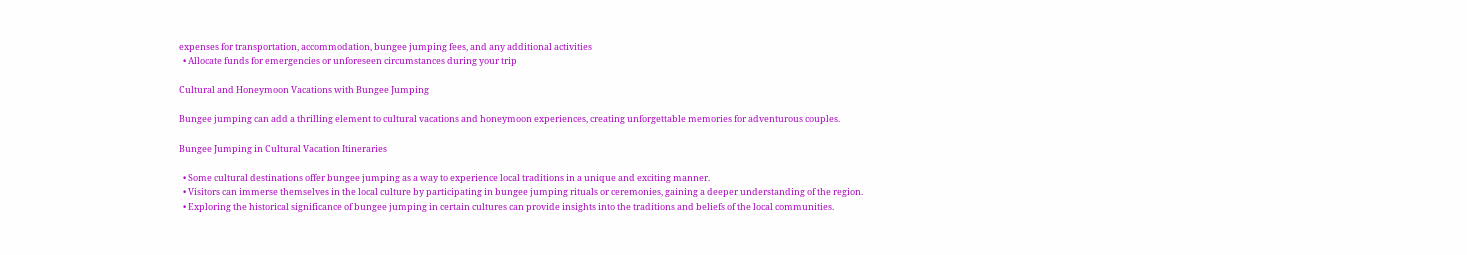expenses for transportation, accommodation, bungee jumping fees, and any additional activities
  • Allocate funds for emergencies or unforeseen circumstances during your trip

Cultural and Honeymoon Vacations with Bungee Jumping

Bungee jumping can add a thrilling element to cultural vacations and honeymoon experiences, creating unforgettable memories for adventurous couples.

Bungee Jumping in Cultural Vacation Itineraries

  • Some cultural destinations offer bungee jumping as a way to experience local traditions in a unique and exciting manner.
  • Visitors can immerse themselves in the local culture by participating in bungee jumping rituals or ceremonies, gaining a deeper understanding of the region.
  • Exploring the historical significance of bungee jumping in certain cultures can provide insights into the traditions and beliefs of the local communities.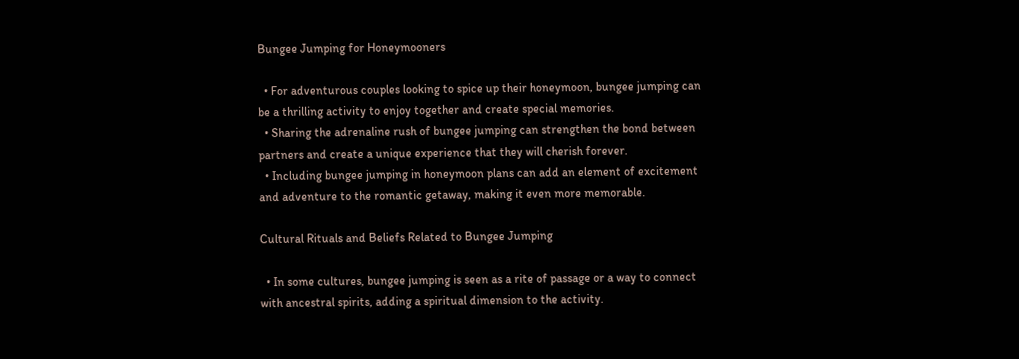Bungee Jumping for Honeymooners

  • For adventurous couples looking to spice up their honeymoon, bungee jumping can be a thrilling activity to enjoy together and create special memories.
  • Sharing the adrenaline rush of bungee jumping can strengthen the bond between partners and create a unique experience that they will cherish forever.
  • Including bungee jumping in honeymoon plans can add an element of excitement and adventure to the romantic getaway, making it even more memorable.

Cultural Rituals and Beliefs Related to Bungee Jumping

  • In some cultures, bungee jumping is seen as a rite of passage or a way to connect with ancestral spirits, adding a spiritual dimension to the activity.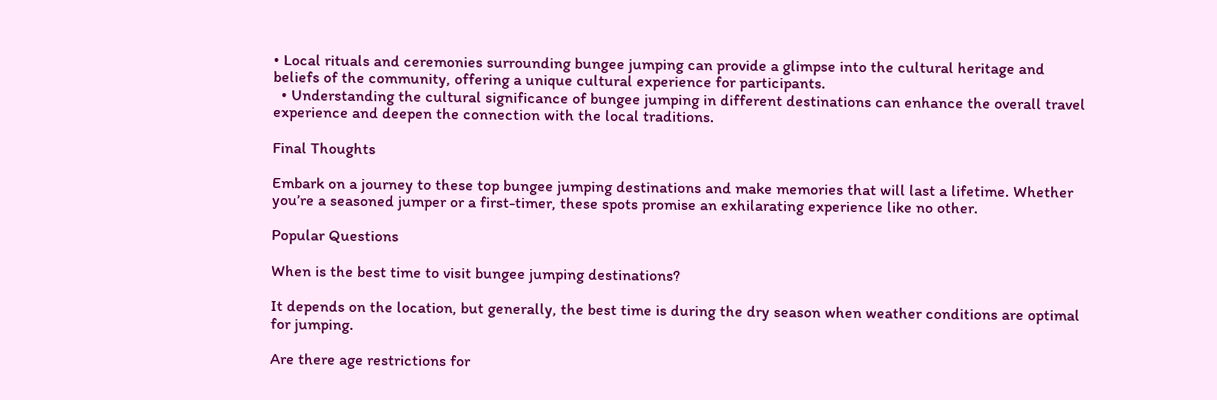• Local rituals and ceremonies surrounding bungee jumping can provide a glimpse into the cultural heritage and beliefs of the community, offering a unique cultural experience for participants.
  • Understanding the cultural significance of bungee jumping in different destinations can enhance the overall travel experience and deepen the connection with the local traditions.

Final Thoughts

Embark on a journey to these top bungee jumping destinations and make memories that will last a lifetime. Whether you’re a seasoned jumper or a first-timer, these spots promise an exhilarating experience like no other.

Popular Questions

When is the best time to visit bungee jumping destinations?

It depends on the location, but generally, the best time is during the dry season when weather conditions are optimal for jumping.

Are there age restrictions for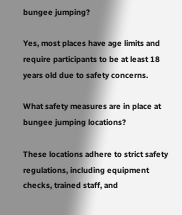bungee jumping?

Yes, most places have age limits and require participants to be at least 18 years old due to safety concerns.

What safety measures are in place at bungee jumping locations?

These locations adhere to strict safety regulations, including equipment checks, trained staff, and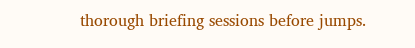thorough briefing sessions before jumps.